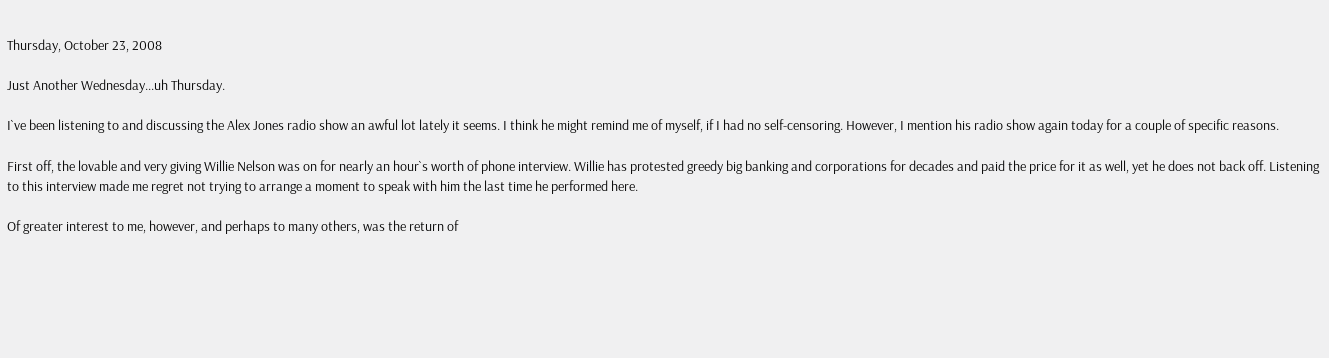Thursday, October 23, 2008

Just Another Wednesday...uh Thursday.

I`ve been listening to and discussing the Alex Jones radio show an awful lot lately it seems. I think he might remind me of myself, if I had no self-censoring. However, I mention his radio show again today for a couple of specific reasons.

First off, the lovable and very giving Willie Nelson was on for nearly an hour`s worth of phone interview. Willie has protested greedy big banking and corporations for decades and paid the price for it as well, yet he does not back off. Listening to this interview made me regret not trying to arrange a moment to speak with him the last time he performed here.

Of greater interest to me, however, and perhaps to many others, was the return of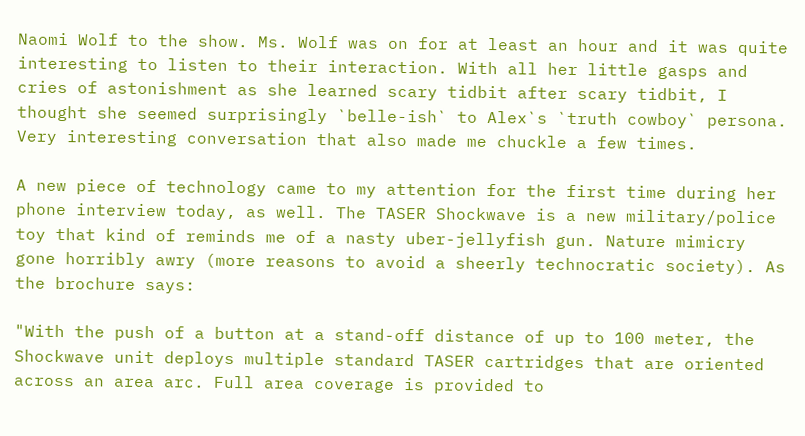Naomi Wolf to the show. Ms. Wolf was on for at least an hour and it was quite interesting to listen to their interaction. With all her little gasps and cries of astonishment as she learned scary tidbit after scary tidbit, I thought she seemed surprisingly `belle-ish` to Alex`s `truth cowboy` persona. Very interesting conversation that also made me chuckle a few times.

A new piece of technology came to my attention for the first time during her phone interview today, as well. The TASER Shockwave is a new military/police toy that kind of reminds me of a nasty uber-jellyfish gun. Nature mimicry gone horribly awry (more reasons to avoid a sheerly technocratic society). As the brochure says:

"With the push of a button at a stand-off distance of up to 100 meter, the Shockwave unit deploys multiple standard TASER cartridges that are oriented across an area arc. Full area coverage is provided to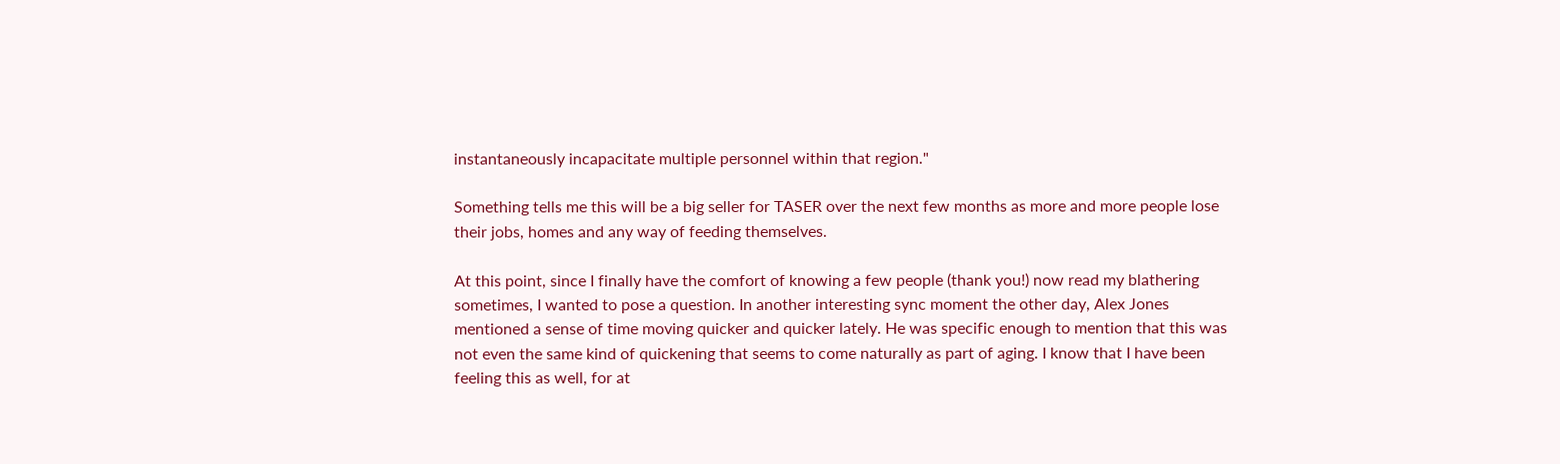instantaneously incapacitate multiple personnel within that region."

Something tells me this will be a big seller for TASER over the next few months as more and more people lose their jobs, homes and any way of feeding themselves.

At this point, since I finally have the comfort of knowing a few people (thank you!) now read my blathering sometimes, I wanted to pose a question. In another interesting sync moment the other day, Alex Jones mentioned a sense of time moving quicker and quicker lately. He was specific enough to mention that this was not even the same kind of quickening that seems to come naturally as part of aging. I know that I have been feeling this as well, for at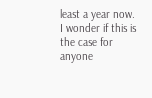least a year now. I wonder if this is the case for anyone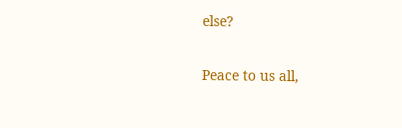else?

Peace to us all,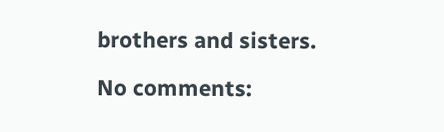brothers and sisters.

No comments: